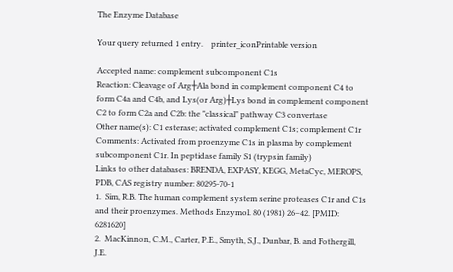The Enzyme Database

Your query returned 1 entry.    printer_iconPrintable version

Accepted name: complement subcomponent C1s
Reaction: Cleavage of Arg┼Ala bond in complement component C4 to form C4a and C4b, and Lys(or Arg)┼Lys bond in complement component C2 to form C2a and C2b: the "classical" pathway C3 convertase
Other name(s): C1 esterase; activated complement C1s; complement C1r
Comments: Activated from proenzyme C1s in plasma by complement subcomponent C1r. In peptidase family S1 (trypsin family)
Links to other databases: BRENDA, EXPASY, KEGG, MetaCyc, MEROPS, PDB, CAS registry number: 80295-70-1
1.  Sim, R.B. The human complement system serine proteases C1r and C1s and their proenzymes. Methods Enzymol. 80 (1981) 26–42. [PMID: 6281620]
2.  MacKinnon, C.M., Carter, P.E., Smyth, S.J., Dunbar, B. and Fothergill, J.E.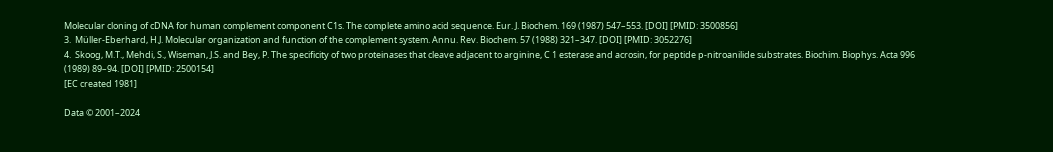Molecular cloning of cDNA for human complement component C1s. The complete amino acid sequence. Eur. J. Biochem. 169 (1987) 547–553. [DOI] [PMID: 3500856]
3.  Müller-Eberhard, H.J. Molecular organization and function of the complement system. Annu. Rev. Biochem. 57 (1988) 321–347. [DOI] [PMID: 3052276]
4.  Skoog, M.T., Mehdi, S., Wiseman, J.S. and Bey, P. The specificity of two proteinases that cleave adjacent to arginine, C 1 esterase and acrosin, for peptide p-nitroanilide substrates. Biochim. Biophys. Acta 996 (1989) 89–94. [DOI] [PMID: 2500154]
[EC created 1981]

Data © 2001–2024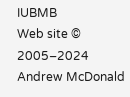IUBMB
Web site © 2005–2024 Andrew McDonald